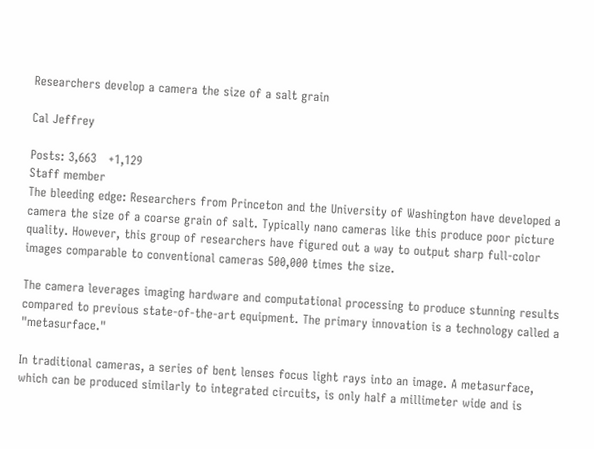Researchers develop a camera the size of a salt grain

Cal Jeffrey

Posts: 3,663   +1,129
Staff member
The bleeding edge: Researchers from Princeton and the University of Washington have developed a camera the size of a coarse grain of salt. Typically nano cameras like this produce poor picture quality. However, this group of researchers have figured out a way to output sharp full-color images comparable to conventional cameras 500,000 times the size.

The camera leverages imaging hardware and computational processing to produce stunning results compared to previous state-of-the-art equipment. The primary innovation is a technology called a "metasurface."

In traditional cameras, a series of bent lenses focus light rays into an image. A metasurface, which can be produced similarly to integrated circuits, is only half a millimeter wide and is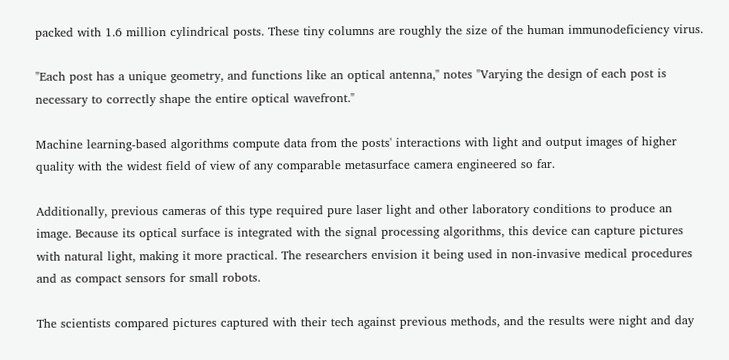packed with 1.6 million cylindrical posts. These tiny columns are roughly the size of the human immunodeficiency virus.

"Each post has a unique geometry, and functions like an optical antenna," notes "Varying the design of each post is necessary to correctly shape the entire optical wavefront."

Machine learning-based algorithms compute data from the posts' interactions with light and output images of higher quality with the widest field of view of any comparable metasurface camera engineered so far.

Additionally, previous cameras of this type required pure laser light and other laboratory conditions to produce an image. Because its optical surface is integrated with the signal processing algorithms, this device can capture pictures with natural light, making it more practical. The researchers envision it being used in non-invasive medical procedures and as compact sensors for small robots.

The scientists compared pictures captured with their tech against previous methods, and the results were night and day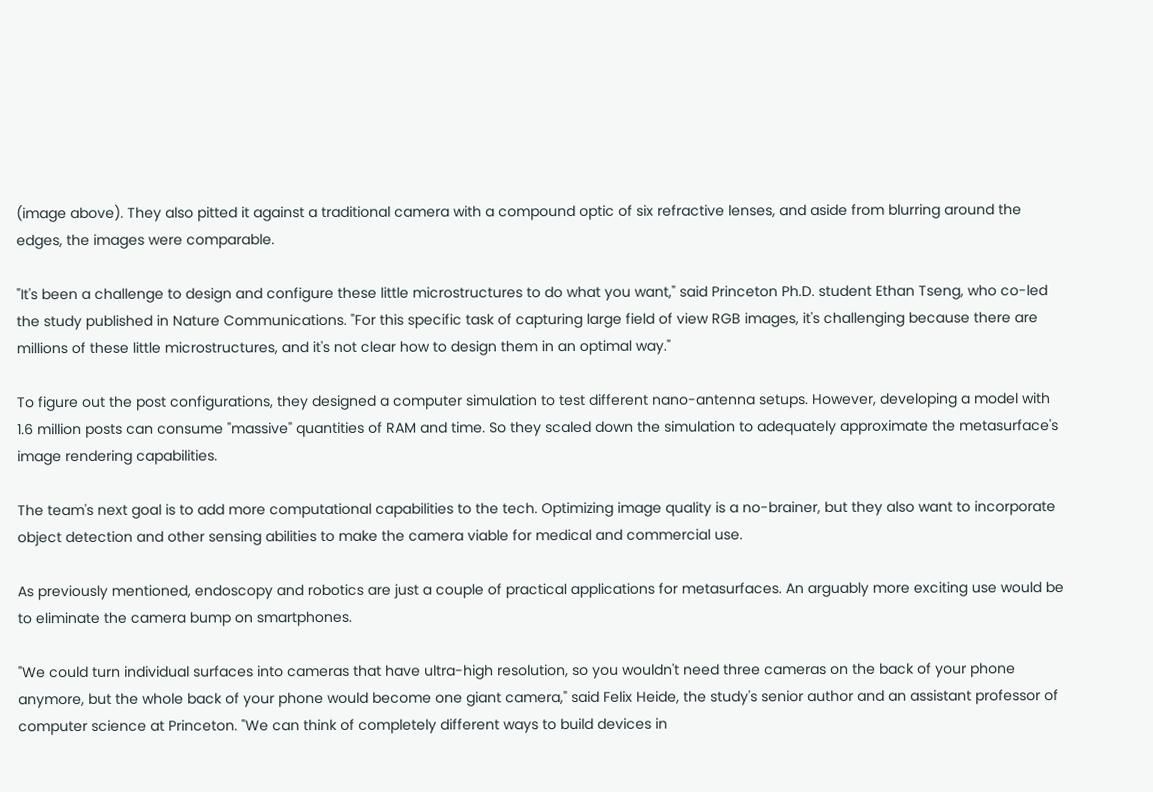(image above). They also pitted it against a traditional camera with a compound optic of six refractive lenses, and aside from blurring around the edges, the images were comparable.

"It's been a challenge to design and configure these little microstructures to do what you want," said Princeton Ph.D. student Ethan Tseng, who co-led the study published in Nature Communications. "For this specific task of capturing large field of view RGB images, it's challenging because there are millions of these little microstructures, and it's not clear how to design them in an optimal way."

To figure out the post configurations, they designed a computer simulation to test different nano-antenna setups. However, developing a model with 1.6 million posts can consume "massive" quantities of RAM and time. So they scaled down the simulation to adequately approximate the metasurface's image rendering capabilities.

The team's next goal is to add more computational capabilities to the tech. Optimizing image quality is a no-brainer, but they also want to incorporate object detection and other sensing abilities to make the camera viable for medical and commercial use.

As previously mentioned, endoscopy and robotics are just a couple of practical applications for metasurfaces. An arguably more exciting use would be to eliminate the camera bump on smartphones.

"We could turn individual surfaces into cameras that have ultra-high resolution, so you wouldn't need three cameras on the back of your phone anymore, but the whole back of your phone would become one giant camera," said Felix Heide, the study's senior author and an assistant professor of computer science at Princeton. "We can think of completely different ways to build devices in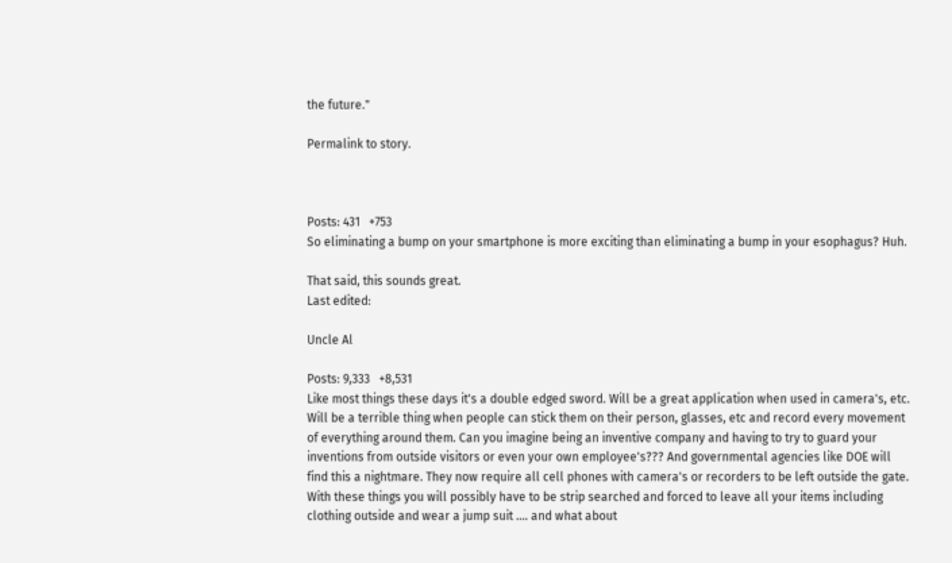the future."

Permalink to story.



Posts: 431   +753
So eliminating a bump on your smartphone is more exciting than eliminating a bump in your esophagus? Huh.

That said, this sounds great.
Last edited:

Uncle Al

Posts: 9,333   +8,531
Like most things these days it's a double edged sword. Will be a great application when used in camera's, etc. Will be a terrible thing when people can stick them on their person, glasses, etc and record every movement of everything around them. Can you imagine being an inventive company and having to try to guard your inventions from outside visitors or even your own employee's??? And governmental agencies like DOE will find this a nightmare. They now require all cell phones with camera's or recorders to be left outside the gate. With these things you will possibly have to be strip searched and forced to leave all your items including clothing outside and wear a jump suit .... and what about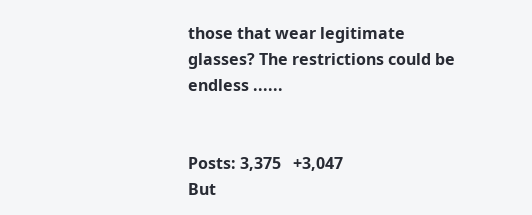those that wear legitimate glasses? The restrictions could be endless ......


Posts: 3,375   +3,047
But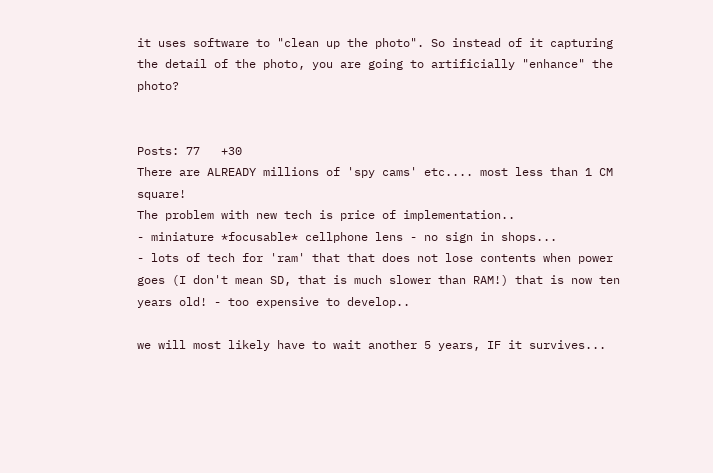it uses software to "clean up the photo". So instead of it capturing the detail of the photo, you are going to artificially "enhance" the photo?


Posts: 77   +30
There are ALREADY millions of 'spy cams' etc.... most less than 1 CM square!
The problem with new tech is price of implementation..
- miniature *focusable* cellphone lens - no sign in shops...
- lots of tech for 'ram' that that does not lose contents when power goes (I don't mean SD, that is much slower than RAM!) that is now ten years old! - too expensive to develop..

we will most likely have to wait another 5 years, IF it survives...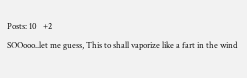Posts: 10   +2
SOOooo..let me guess, This to shall vaporize like a fart in the wind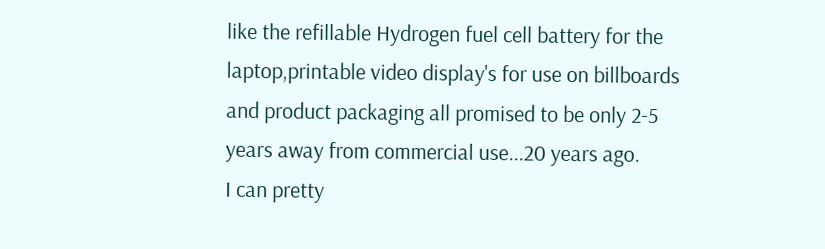like the refillable Hydrogen fuel cell battery for the laptop,printable video display's for use on billboards and product packaging all promised to be only 2-5 years away from commercial use...20 years ago.
I can pretty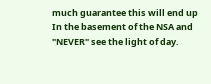much guarantee this will end up In the basement of the NSA and "NEVER" see the light of day.